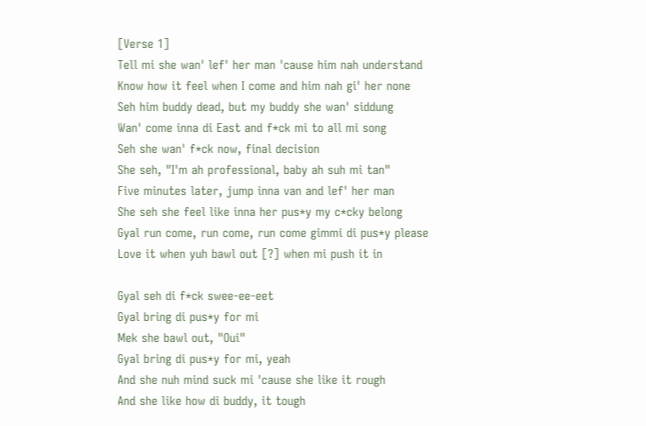[Verse 1]
Tell mi she wan' lef' her man 'cause him nah understand
Know how it feel when I come and him nah gi' her none
Seh him buddy dead, but my buddy she wan' siddung
Wan' come inna di East and f*ck mi to all mi song
Seh she wan' f*ck now, final decision
She seh, "I'm ah professional, baby ah suh mi tan"
Five minutes later, jump inna van and lef' her man
She seh she feel like inna her pus*y my c*cky belong
Gyal run come, run come, run come gimmi di pus*y please
Love it when yuh bawl out [?] when mi push it in

Gyal seh di f*ck swee-ee-eet
Gyal bring di pus*y for mi
Mek she bawl out, "Oui"
Gyal bring di pus*y for mi, yeah
And she nuh mind suck mi 'cause she like it rough
And she like how di buddy, it tough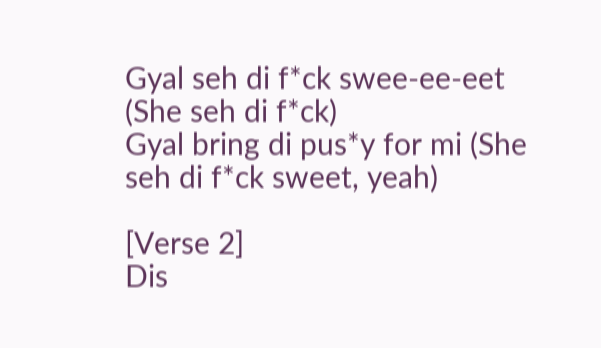Gyal seh di f*ck swee-ee-eet (She seh di f*ck)
Gyal bring di pus*y for mi (She seh di f*ck sweet, yeah)

[Verse 2]
Dis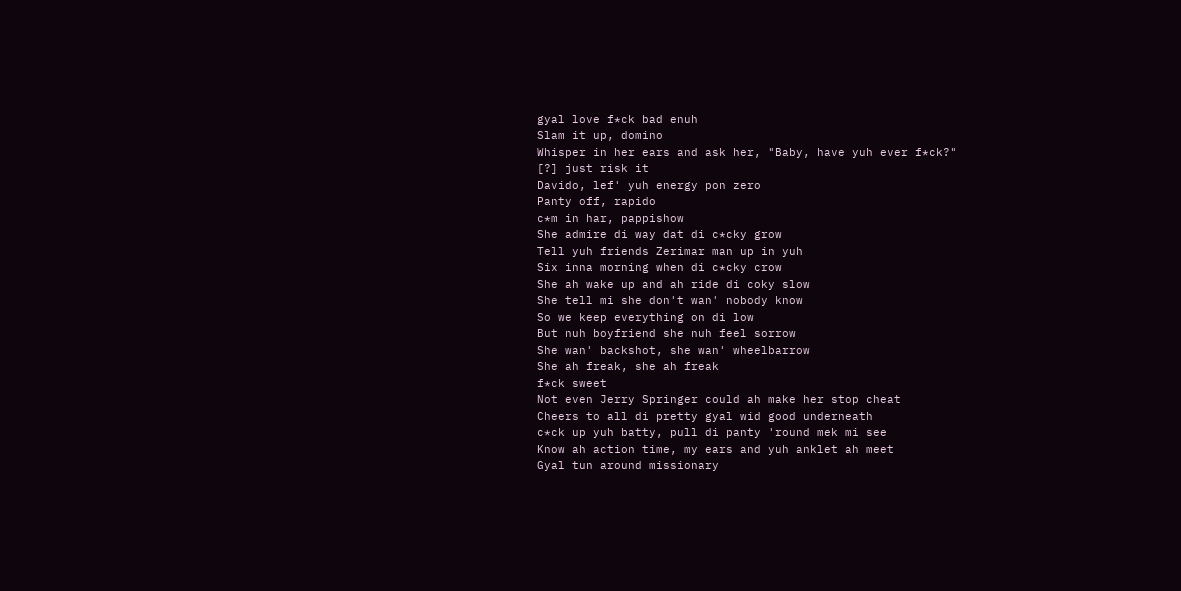gyal love f*ck bad enuh
Slam it up, domino
Whisper in her ears and ask her, "Baby, have yuh ever f*ck?"
[?] just risk it
Davido, lef' yuh energy pon zero
Panty off, rapido
c*m in har, pappishow
She admire di way dat di c*cky grow
Tell yuh friends Zerimar man up in yuh
Six inna morning when di c*cky crow
She ah wake up and ah ride di coky slow
She tell mi she don't wan' nobody know
So we keep everything on di low
But nuh boyfriend she nuh feel sorrow
She wan' backshot, she wan' wheelbarrow
She ah freak, she ah freak
f*ck sweet
Not even Jerry Springer could ah make her stop cheat
Cheers to all di pretty gyal wid good underneath
c*ck up yuh batty, pull di panty 'round mek mi see
Know ah action time, my ears and yuh anklet ah meet
Gyal tun around missionary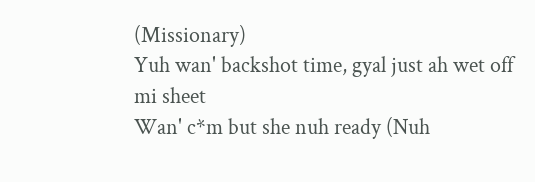(Missionary)
Yuh wan' backshot time, gyal just ah wet off mi sheet
Wan' c*m but she nuh ready (Nuh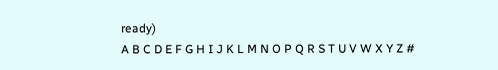ready)
A B C D E F G H I J K L M N O P Q R S T U V W X Y Z #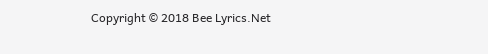Copyright © 2018 Bee Lyrics.Net